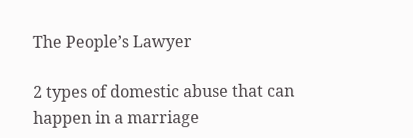The People’s Lawyer

2 types of domestic abuse that can happen in a marriage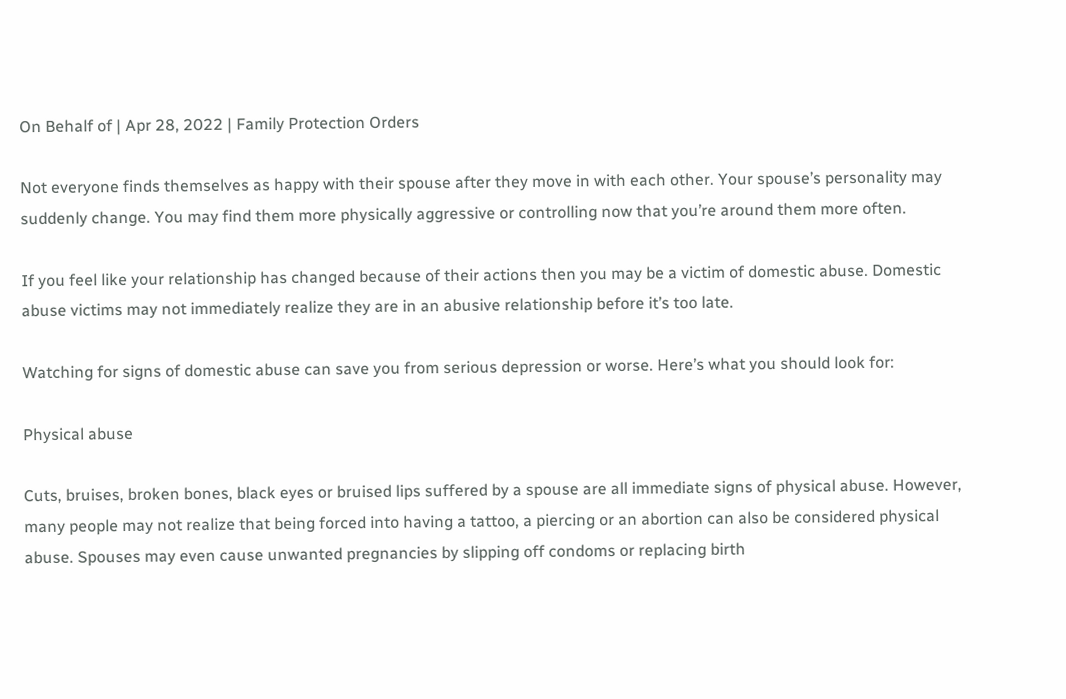On Behalf of | Apr 28, 2022 | Family Protection Orders

Not everyone finds themselves as happy with their spouse after they move in with each other. Your spouse’s personality may suddenly change. You may find them more physically aggressive or controlling now that you’re around them more often.

If you feel like your relationship has changed because of their actions then you may be a victim of domestic abuse. Domestic abuse victims may not immediately realize they are in an abusive relationship before it’s too late.

Watching for signs of domestic abuse can save you from serious depression or worse. Here’s what you should look for:

Physical abuse

Cuts, bruises, broken bones, black eyes or bruised lips suffered by a spouse are all immediate signs of physical abuse. However, many people may not realize that being forced into having a tattoo, a piercing or an abortion can also be considered physical abuse. Spouses may even cause unwanted pregnancies by slipping off condoms or replacing birth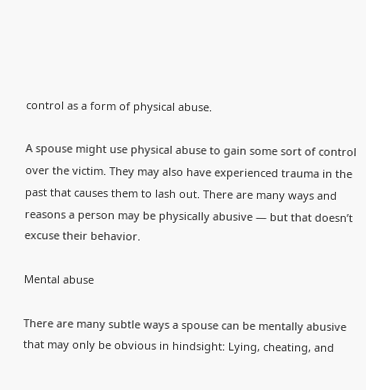control as a form of physical abuse.

A spouse might use physical abuse to gain some sort of control over the victim. They may also have experienced trauma in the past that causes them to lash out. There are many ways and reasons a person may be physically abusive — but that doesn’t excuse their behavior.

Mental abuse

There are many subtle ways a spouse can be mentally abusive that may only be obvious in hindsight: Lying, cheating, and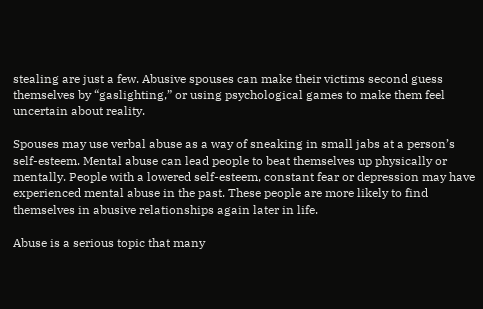stealing are just a few. Abusive spouses can make their victims second guess themselves by “gaslighting,” or using psychological games to make them feel uncertain about reality.

Spouses may use verbal abuse as a way of sneaking in small jabs at a person’s self-esteem. Mental abuse can lead people to beat themselves up physically or mentally. People with a lowered self-esteem, constant fear or depression may have experienced mental abuse in the past. These people are more likely to find themselves in abusive relationships again later in life.

Abuse is a serious topic that many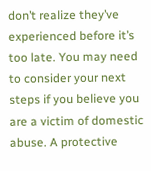don’t realize they’ve experienced before it’s too late. You may need to consider your next steps if you believe you are a victim of domestic abuse. A protective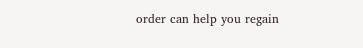order can help you regain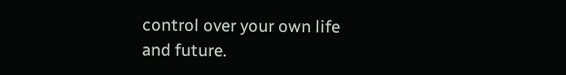control over your own life and future.